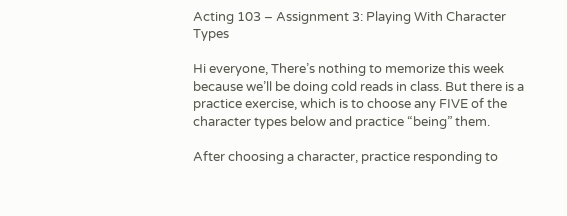Acting 103 – Assignment 3: Playing With Character Types

Hi everyone, There’s nothing to memorize this week because we’ll be doing cold reads in class. But there is a practice exercise, which is to choose any FIVE of the character types below and practice “being” them.

After choosing a character, practice responding to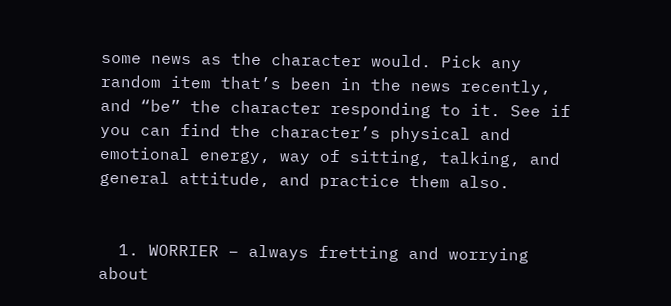some news as the character would. Pick any random item that’s been in the news recently, and “be” the character responding to it. See if you can find the character’s physical and emotional energy, way of sitting, talking, and general attitude, and practice them also.


  1. WORRIER – always fretting and worrying about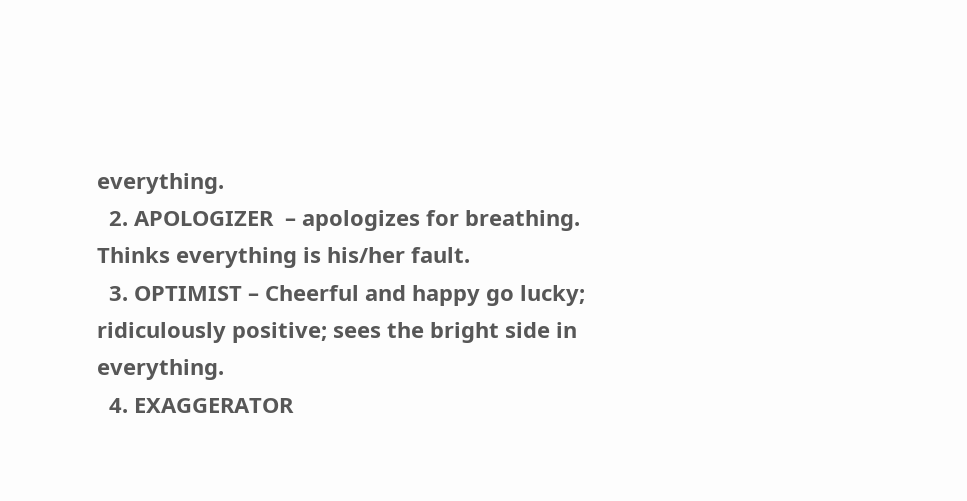everything.
  2. APOLOGIZER  – apologizes for breathing. Thinks everything is his/her fault.
  3. OPTIMIST – Cheerful and happy go lucky; ridiculously positive; sees the bright side in everything.
  4. EXAGGERATOR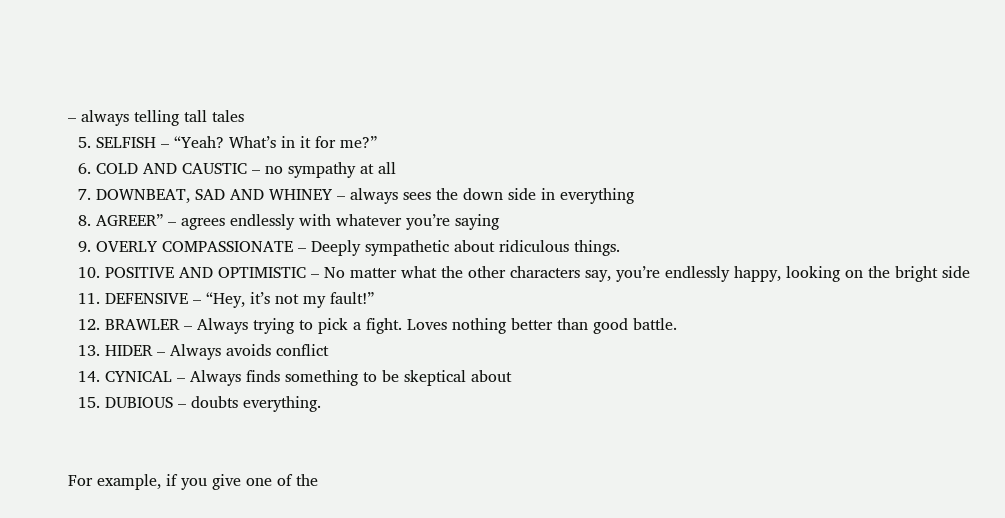– always telling tall tales
  5. SELFISH – “Yeah? What’s in it for me?”
  6. COLD AND CAUSTIC – no sympathy at all
  7. DOWNBEAT, SAD AND WHINEY – always sees the down side in everything
  8. AGREER” – agrees endlessly with whatever you’re saying
  9. OVERLY COMPASSIONATE – Deeply sympathetic about ridiculous things.
  10. POSITIVE AND OPTIMISTIC – No matter what the other characters say, you’re endlessly happy, looking on the bright side
  11. DEFENSIVE – “Hey, it’s not my fault!”
  12. BRAWLER – Always trying to pick a fight. Loves nothing better than good battle.
  13. HIDER – Always avoids conflict
  14. CYNICAL – Always finds something to be skeptical about
  15. DUBIOUS – doubts everything.


For example, if you give one of the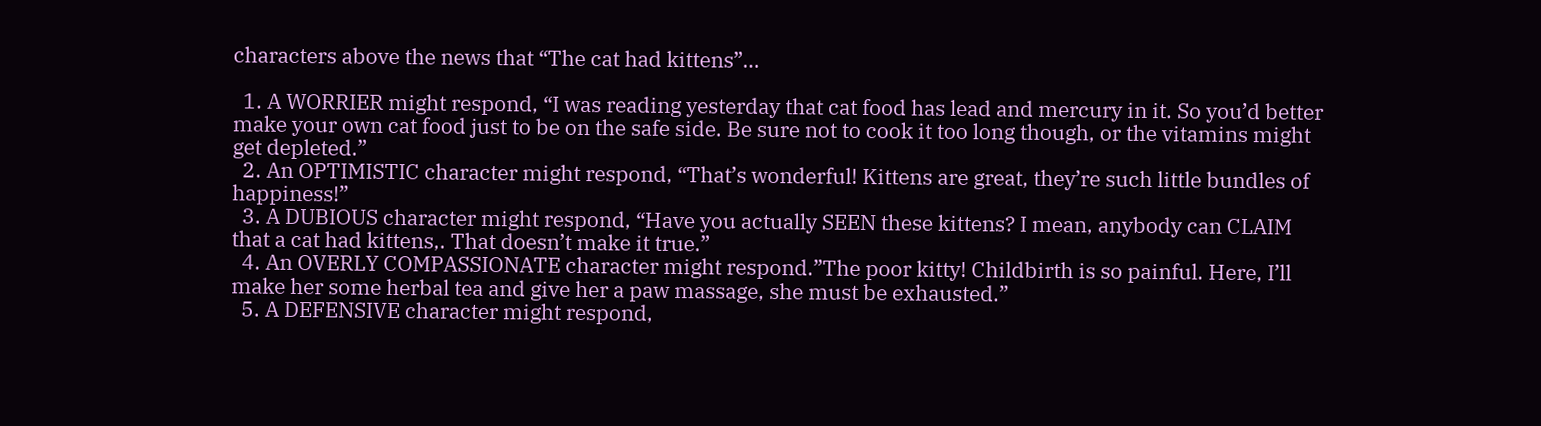characters above the news that “The cat had kittens”…

  1. A WORRIER might respond, “I was reading yesterday that cat food has lead and mercury in it. So you’d better make your own cat food just to be on the safe side. Be sure not to cook it too long though, or the vitamins might get depleted.”
  2. An OPTIMISTIC character might respond, “That’s wonderful! Kittens are great, they’re such little bundles of happiness!”
  3. A DUBIOUS character might respond, “Have you actually SEEN these kittens? I mean, anybody can CLAIM that a cat had kittens,. That doesn’t make it true.”
  4. An OVERLY COMPASSIONATE character might respond.”The poor kitty! Childbirth is so painful. Here, I’ll make her some herbal tea and give her a paw massage, she must be exhausted.”
  5. A DEFENSIVE character might respond,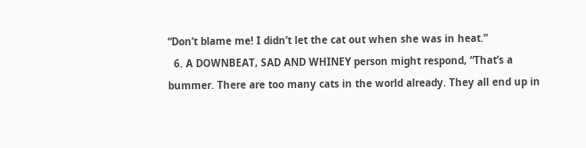“Don’t blame me! I didn’t let the cat out when she was in heat.”
  6. A DOWNBEAT, SAD AND WHINEY person might respond, “That’s a bummer. There are too many cats in the world already. They all end up in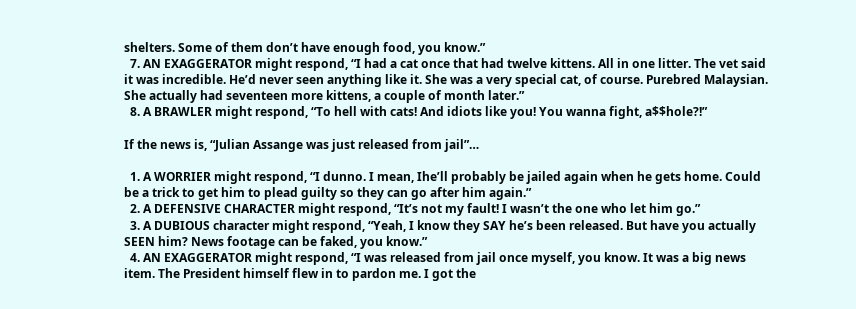shelters. Some of them don’t have enough food, you know.”
  7. AN EXAGGERATOR might respond, “I had a cat once that had twelve kittens. All in one litter. The vet said it was incredible. He’d never seen anything like it. She was a very special cat, of course. Purebred Malaysian. She actually had seventeen more kittens, a couple of month later.”
  8. A BRAWLER might respond, “To hell with cats! And idiots like you! You wanna fight, a$$hole?!”

If the news is, “Julian Assange was just released from jail”…

  1. A WORRIER might respond, “I dunno. I mean, Ihe’ll probably be jailed again when he gets home. Could be a trick to get him to plead guilty so they can go after him again.”
  2. A DEFENSIVE CHARACTER might respond, “It’s not my fault! I wasn’t the one who let him go.”
  3. A DUBIOUS character might respond, “Yeah, I know they SAY he’s been released. But have you actually SEEN him? News footage can be faked, you know.”
  4. AN EXAGGERATOR might respond, “I was released from jail once myself, you know. It was a big news item. The President himself flew in to pardon me. I got the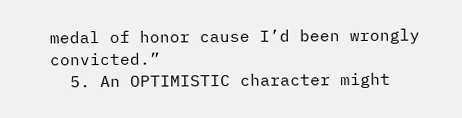medal of honor cause I’d been wrongly convicted.”
  5. An OPTIMISTIC character might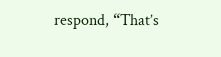respond, “That’s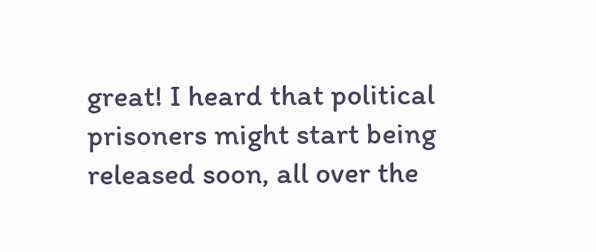great! I heard that political prisoners might start being released soon, all over the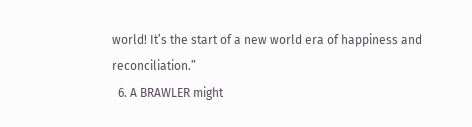world! It’s the start of a new world era of happiness and reconciliation.”
  6. A BRAWLER might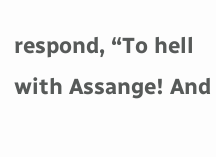respond, “To hell with Assange! And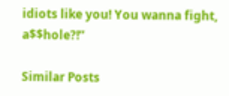idiots like you! You wanna fight, a$$hole?!”

Similar Posts